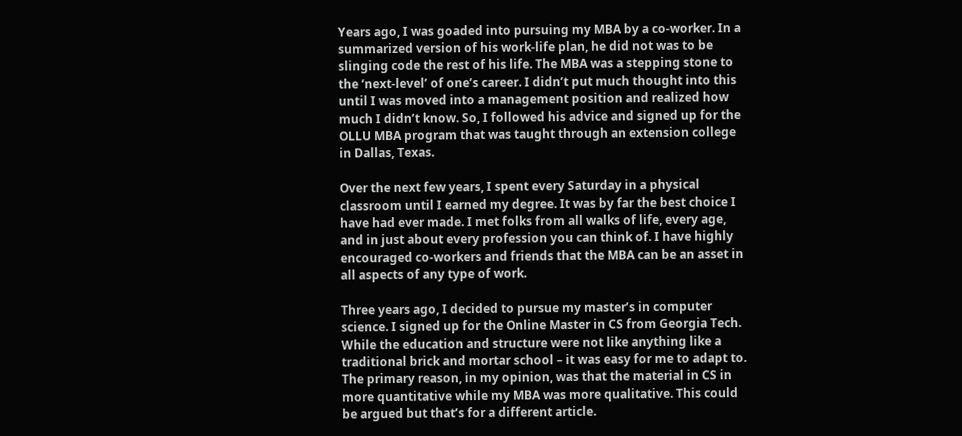Years ago, I was goaded into pursuing my MBA by a co-worker. In a summarized version of his work-life plan, he did not was to be slinging code the rest of his life. The MBA was a stepping stone to the ‘next-level’ of one’s career. I didn’t put much thought into this until I was moved into a management position and realized how much I didn’t know. So, I followed his advice and signed up for the OLLU MBA program that was taught through an extension college in Dallas, Texas.

Over the next few years, I spent every Saturday in a physical classroom until I earned my degree. It was by far the best choice I have had ever made. I met folks from all walks of life, every age, and in just about every profession you can think of. I have highly encouraged co-workers and friends that the MBA can be an asset in all aspects of any type of work.

Three years ago, I decided to pursue my master’s in computer science. I signed up for the Online Master in CS from Georgia Tech. While the education and structure were not like anything like a traditional brick and mortar school – it was easy for me to adapt to. The primary reason, in my opinion, was that the material in CS in more quantitative while my MBA was more qualitative. This could be argued but that’s for a different article.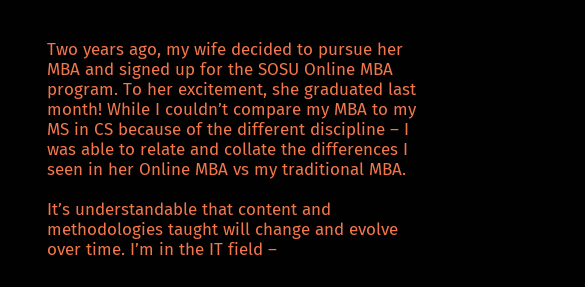Two years ago, my wife decided to pursue her MBA and signed up for the SOSU Online MBA program. To her excitement, she graduated last month! While I couldn’t compare my MBA to my MS in CS because of the different discipline – I was able to relate and collate the differences I seen in her Online MBA vs my traditional MBA.

It’s understandable that content and methodologies taught will change and evolve over time. I’m in the IT field –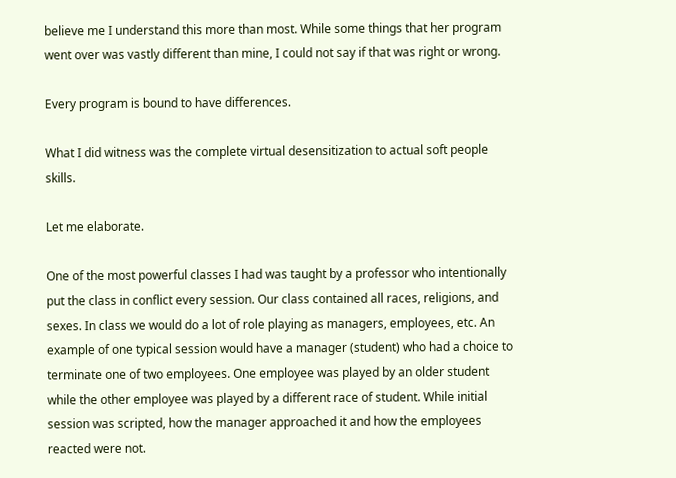believe me I understand this more than most. While some things that her program went over was vastly different than mine, I could not say if that was right or wrong.

Every program is bound to have differences.

What I did witness was the complete virtual desensitization to actual soft people skills.

Let me elaborate.

One of the most powerful classes I had was taught by a professor who intentionally put the class in conflict every session. Our class contained all races, religions, and sexes. In class we would do a lot of role playing as managers, employees, etc. An example of one typical session would have a manager (student) who had a choice to terminate one of two employees. One employee was played by an older student while the other employee was played by a different race of student. While initial session was scripted, how the manager approached it and how the employees reacted were not.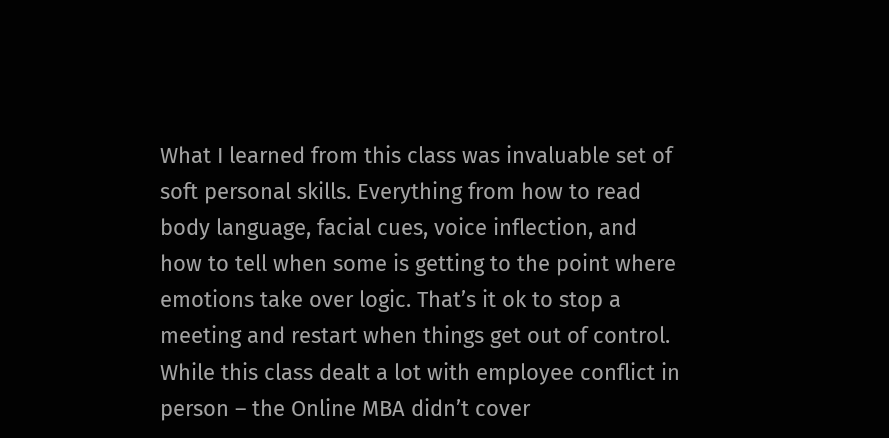What I learned from this class was invaluable set of soft personal skills. Everything from how to read body language, facial cues, voice inflection, and how to tell when some is getting to the point where emotions take over logic. That’s it ok to stop a meeting and restart when things get out of control. While this class dealt a lot with employee conflict in person – the Online MBA didn’t cover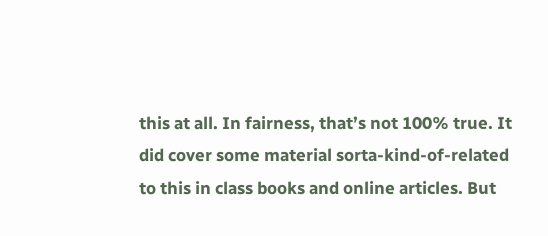this at all. In fairness, that’s not 100% true. It did cover some material sorta-kind-of-related to this in class books and online articles. But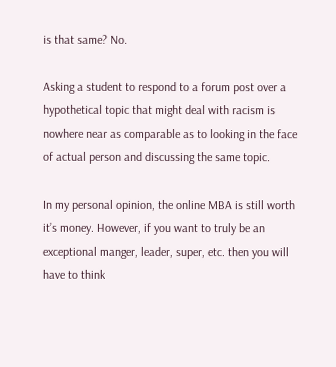is that same? No.

Asking a student to respond to a forum post over a hypothetical topic that might deal with racism is nowhere near as comparable as to looking in the face of actual person and discussing the same topic.

In my personal opinion, the online MBA is still worth it’s money. However, if you want to truly be an exceptional manger, leader, super, etc. then you will have to think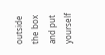outside the box and put yourself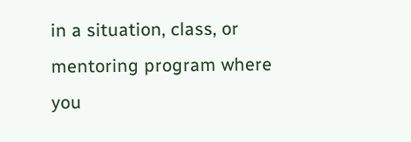in a situation, class, or mentoring program where you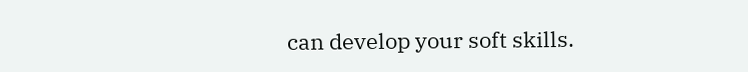can develop your soft skills.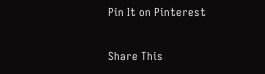Pin It on Pinterest

Share This